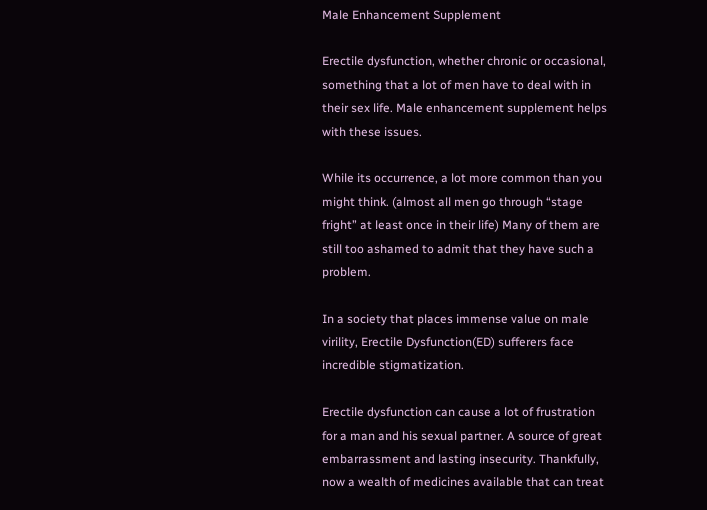Male Enhancement Supplement

Erectile dysfunction, whether chronic or occasional,  something that a lot of men have to deal with in their sex life. Male enhancement supplement helps with these issues.

While its occurrence, a lot more common than you might think. (almost all men go through “stage fright” at least once in their life) Many of them are still too ashamed to admit that they have such a problem.

In a society that places immense value on male virility, Erectile Dysfunction(ED) sufferers face incredible stigmatization.

Erectile dysfunction can cause a lot of frustration for a man and his sexual partner. A source of great embarrassment and lasting insecurity. Thankfully, now a wealth of medicines available that can treat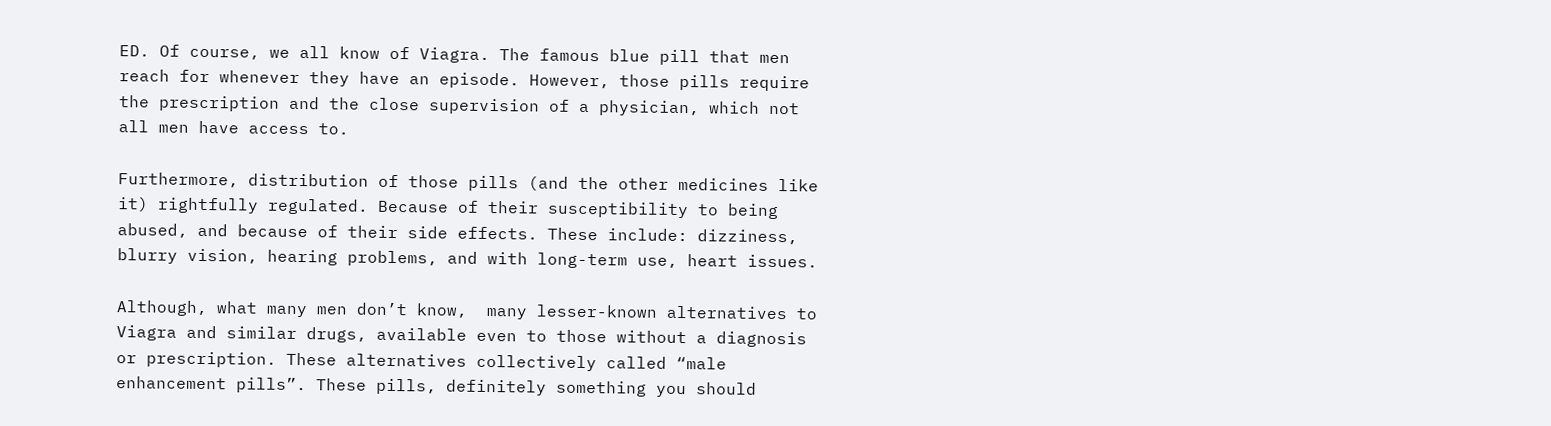ED. Of course, we all know of Viagra. The famous blue pill that men reach for whenever they have an episode. However, those pills require the prescription and the close supervision of a physician, which not all men have access to.

Furthermore, distribution of those pills (and the other medicines like it) rightfully regulated. Because of their susceptibility to being abused, and because of their side effects. These include: dizziness, blurry vision, hearing problems, and with long-term use, heart issues.

Although, what many men don’t know,  many lesser-known alternatives to Viagra and similar drugs, available even to those without a diagnosis or prescription. These alternatives collectively called “male enhancement pills”. These pills, definitely something you should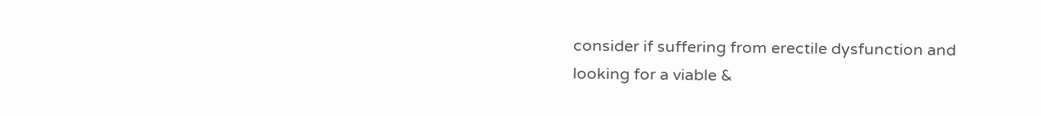consider if suffering from erectile dysfunction and looking for a viable &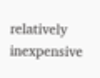relatively inexpensive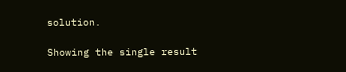solution.

Showing the single result